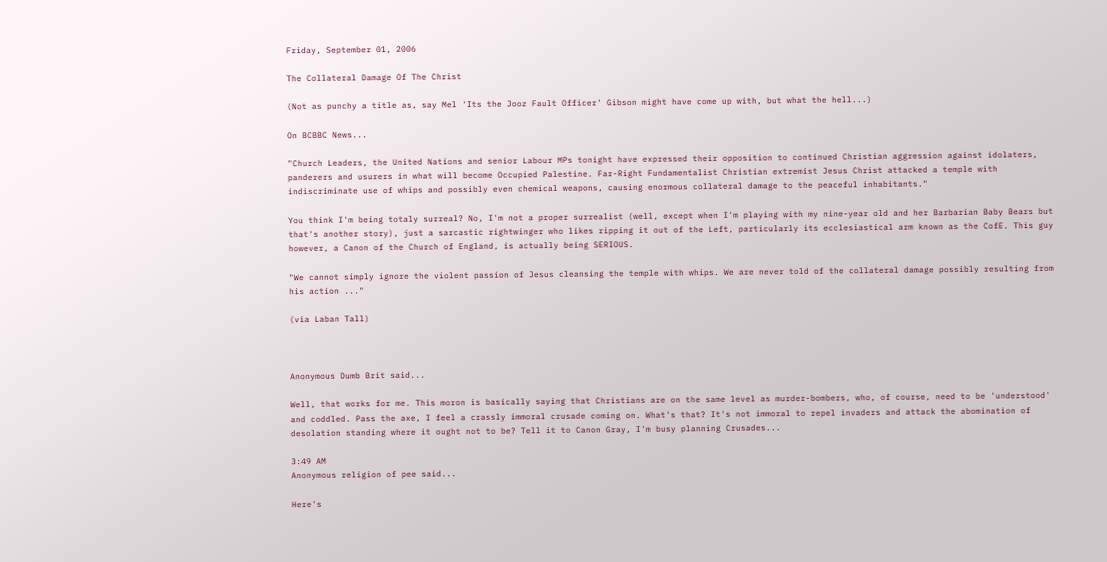Friday, September 01, 2006

The Collateral Damage Of The Christ

(Not as punchy a title as, say Mel 'Its the Jooz Fault Officer' Gibson might have come up with, but what the hell...)

On BCBBC News...

"Church Leaders, the United Nations and senior Labour MPs tonight have expressed their opposition to continued Christian aggression against idolaters, panderers and usurers in what will become Occupied Palestine. Far-Right Fundamentalist Christian extremist Jesus Christ attacked a temple with indiscriminate use of whips and possibly even chemical weapons, causing enormous collateral damage to the peaceful inhabitants."

You think I'm being totaly surreal? No, I'm not a proper surrealist (well, except when I'm playing with my nine-year old and her Barbarian Baby Bears but that's another story), just a sarcastic rightwinger who likes ripping it out of the Left, particularly its ecclesiastical arm known as the CofE. This guy however, a Canon of the Church of England, is actually being SERIOUS.

"We cannot simply ignore the violent passion of Jesus cleansing the temple with whips. We are never told of the collateral damage possibly resulting from his action ..."

(via Laban Tall)



Anonymous Dumb Brit said...

Well, that works for me. This moron is basically saying that Christians are on the same level as murder-bombers, who, of course, need to be 'understood' and coddled. Pass the axe, I feel a crassly immoral crusade coming on. What's that? It's not immoral to repel invaders and attack the abomination of desolation standing where it ought not to be? Tell it to Canon Gray, I'm busy planning Crusades...

3:49 AM
Anonymous religion of pee said...

Here's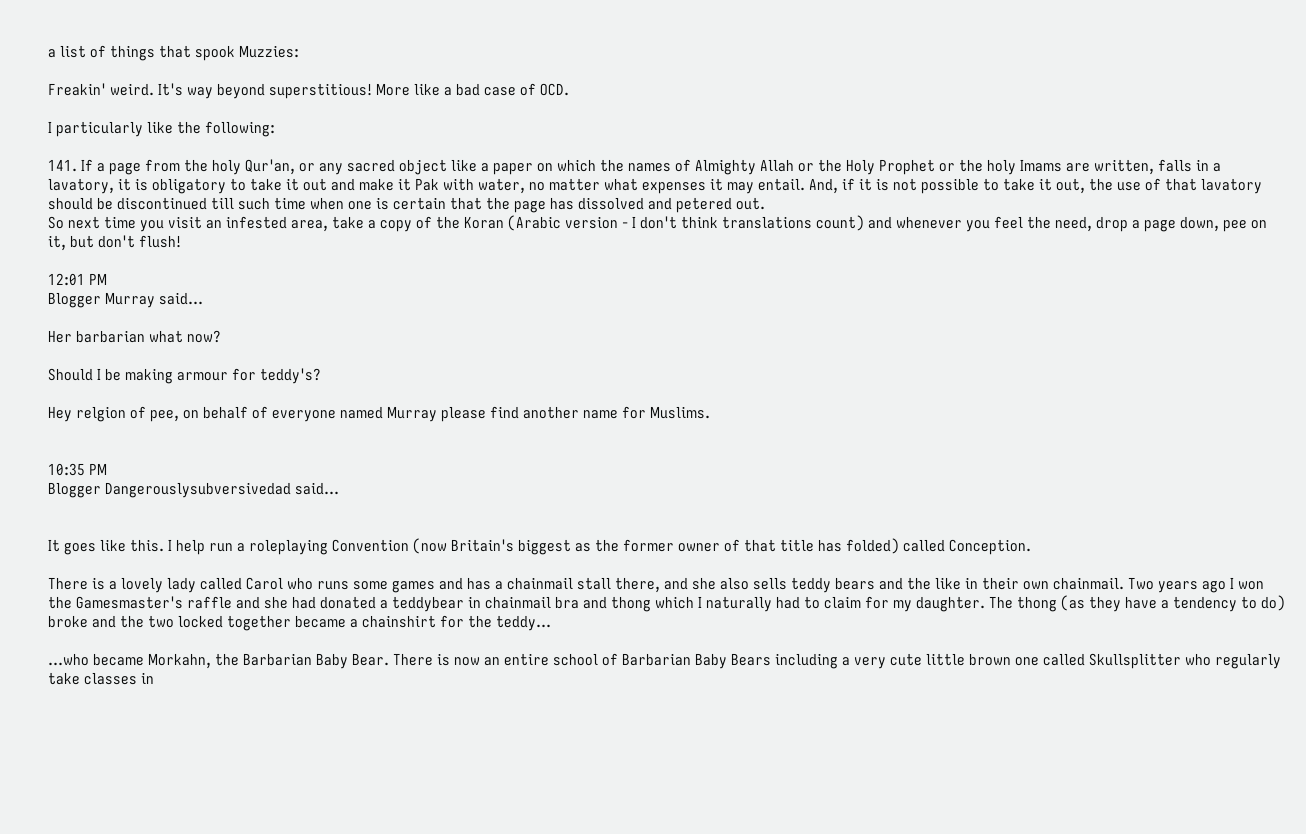a list of things that spook Muzzies:

Freakin' weird. It's way beyond superstitious! More like a bad case of OCD.

I particularly like the following:

141. If a page from the holy Qur'an, or any sacred object like a paper on which the names of Almighty Allah or the Holy Prophet or the holy Imams are written, falls in a lavatory, it is obligatory to take it out and make it Pak with water, no matter what expenses it may entail. And, if it is not possible to take it out, the use of that lavatory should be discontinued till such time when one is certain that the page has dissolved and petered out.
So next time you visit an infested area, take a copy of the Koran (Arabic version - I don't think translations count) and whenever you feel the need, drop a page down, pee on it, but don't flush!

12:01 PM
Blogger Murray said...

Her barbarian what now?

Should I be making armour for teddy's?

Hey relgion of pee, on behalf of everyone named Murray please find another name for Muslims.


10:35 PM
Blogger Dangerouslysubversivedad said...


It goes like this. I help run a roleplaying Convention (now Britain's biggest as the former owner of that title has folded) called Conception.

There is a lovely lady called Carol who runs some games and has a chainmail stall there, and she also sells teddy bears and the like in their own chainmail. Two years ago I won the Gamesmaster's raffle and she had donated a teddybear in chainmail bra and thong which I naturally had to claim for my daughter. The thong (as they have a tendency to do) broke and the two locked together became a chainshirt for the teddy...

...who became Morkahn, the Barbarian Baby Bear. There is now an entire school of Barbarian Baby Bears including a very cute little brown one called Skullsplitter who regularly take classes in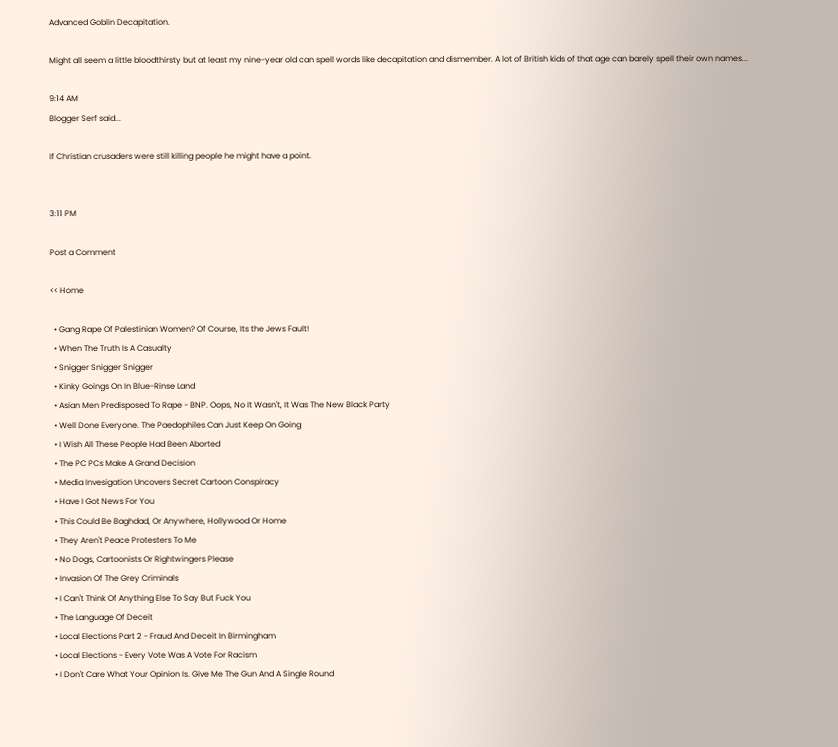Advanced Goblin Decapitation.

Might all seem a little bloodthirsty but at least my nine-year old can spell words like decapitation and dismember. A lot of British kids of that age can barely spell their own names...

9:14 AM
Blogger Serf said...

If Christian crusaders were still killing people he might have a point.


3:11 PM

Post a Comment

<< Home

  • Gang Rape Of Palestinian Women? Of Course, Its the Jews Fault!
  • When The Truth Is A Casualty
  • Snigger Snigger Snigger
  • Kinky Goings On In Blue-Rinse Land
  • Asian Men Predisposed To Rape - BNP. Oops, No It Wasn't, It Was The New Black Party
  • Well Done Everyone. The Paedophiles Can Just Keep On Going
  • I Wish All These People Had Been Aborted
  • The PC PCs Make A Grand Decision
  • Media Invesigation Uncovers Secret Cartoon Conspiracy
  • Have I Got News For You
  • This Could Be Baghdad, Or Anywhere, Hollywood Or Home
  • They Aren't Peace Protesters To Me
  • No Dogs, Cartoonists Or Rightwingers Please
  • Invasion Of The Grey Criminals
  • I Can't Think Of Anything Else To Say But Fuck You
  • The Language Of Deceit
  • Local Elections Part 2 - Fraud And Deceit In Birmingham
  • Local Elections - Every Vote Was A Vote For Racism
  • I Don't Care What Your Opinion Is. Give Me The Gun And A Single Round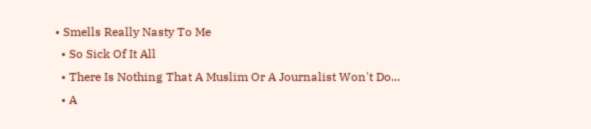• Smells Really Nasty To Me
  • So Sick Of It All
  • There Is Nothing That A Muslim Or A Journalist Won't Do...
  • A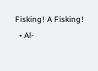Fisking! A Fisking!
  • Al-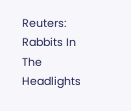Reuters: Rabbits In The Headlights